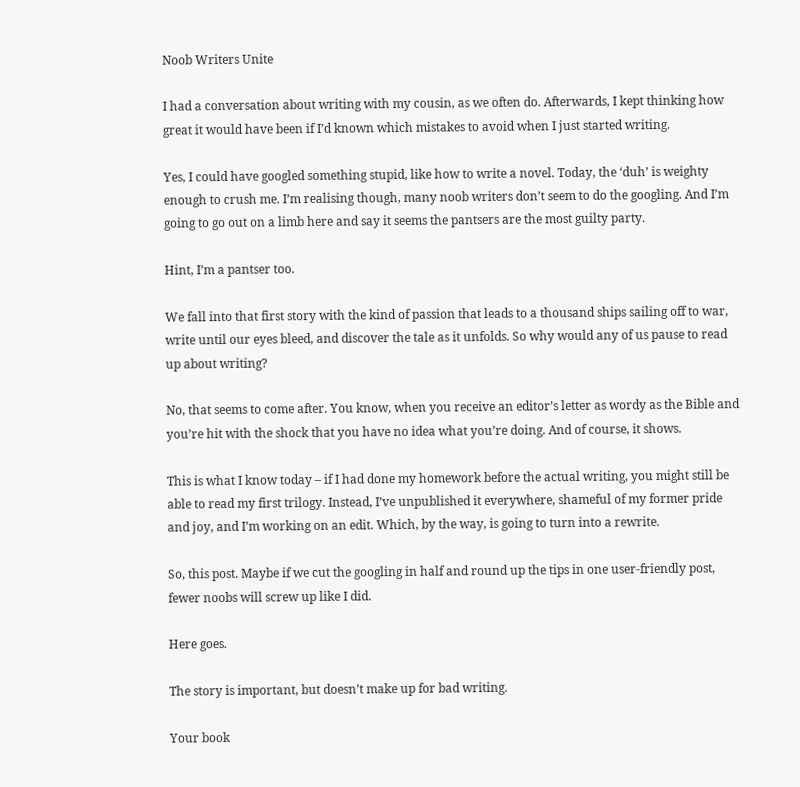Noob Writers Unite

I had a conversation about writing with my cousin, as we often do. Afterwards, I kept thinking how great it would have been if I’d known which mistakes to avoid when I just started writing.

Yes, I could have googled something stupid, like how to write a novel. Today, the ‘duh’ is weighty enough to crush me. I’m realising though, many noob writers don’t seem to do the googling. And I’m going to go out on a limb here and say it seems the pantsers are the most guilty party.

Hint, I’m a pantser too.

We fall into that first story with the kind of passion that leads to a thousand ships sailing off to war, write until our eyes bleed, and discover the tale as it unfolds. So why would any of us pause to read up about writing?

No, that seems to come after. You know, when you receive an editor’s letter as wordy as the Bible and you’re hit with the shock that you have no idea what you’re doing. And of course, it shows.

This is what I know today – if I had done my homework before the actual writing, you might still be able to read my first trilogy. Instead, I’ve unpublished it everywhere, shameful of my former pride and joy, and I’m working on an edit. Which, by the way, is going to turn into a rewrite.

So, this post. Maybe if we cut the googling in half and round up the tips in one user-friendly post, fewer noobs will screw up like I did.

Here goes.

The story is important, but doesn’t make up for bad writing.

Your book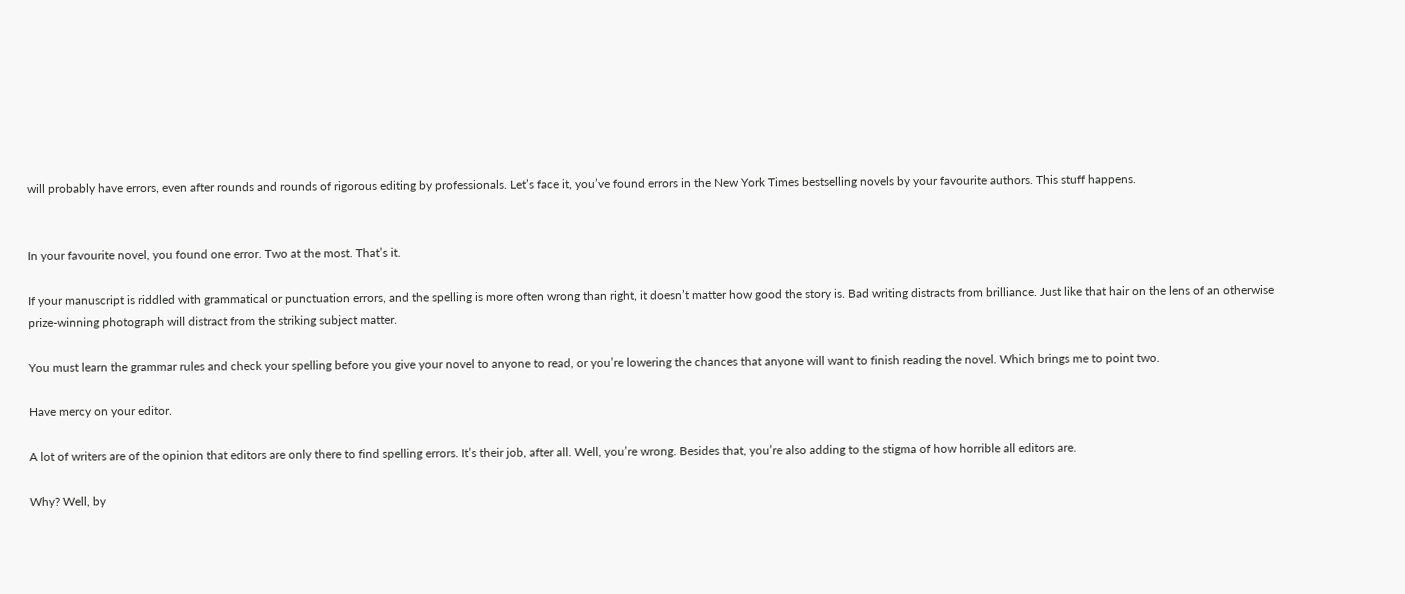will probably have errors, even after rounds and rounds of rigorous editing by professionals. Let’s face it, you’ve found errors in the New York Times bestselling novels by your favourite authors. This stuff happens.


In your favourite novel, you found one error. Two at the most. That’s it.

If your manuscript is riddled with grammatical or punctuation errors, and the spelling is more often wrong than right, it doesn’t matter how good the story is. Bad writing distracts from brilliance. Just like that hair on the lens of an otherwise prize-winning photograph will distract from the striking subject matter.

You must learn the grammar rules and check your spelling before you give your novel to anyone to read, or you’re lowering the chances that anyone will want to finish reading the novel. Which brings me to point two.

Have mercy on your editor.

A lot of writers are of the opinion that editors are only there to find spelling errors. It’s their job, after all. Well, you’re wrong. Besides that, you’re also adding to the stigma of how horrible all editors are.

Why? Well, by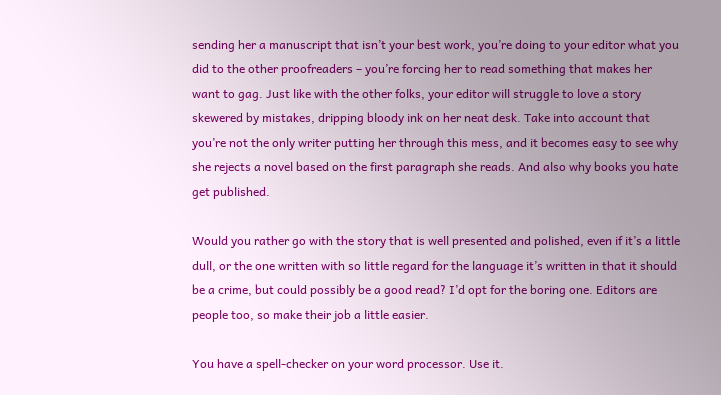sending her a manuscript that isn’t your best work, you’re doing to your editor what you did to the other proofreaders – you’re forcing her to read something that makes her want to gag. Just like with the other folks, your editor will struggle to love a story skewered by mistakes, dripping bloody ink on her neat desk. Take into account that you’re not the only writer putting her through this mess, and it becomes easy to see why she rejects a novel based on the first paragraph she reads. And also why books you hate get published.

Would you rather go with the story that is well presented and polished, even if it’s a little dull, or the one written with so little regard for the language it’s written in that it should be a crime, but could possibly be a good read? I’d opt for the boring one. Editors are people too, so make their job a little easier.

You have a spell-checker on your word processor. Use it.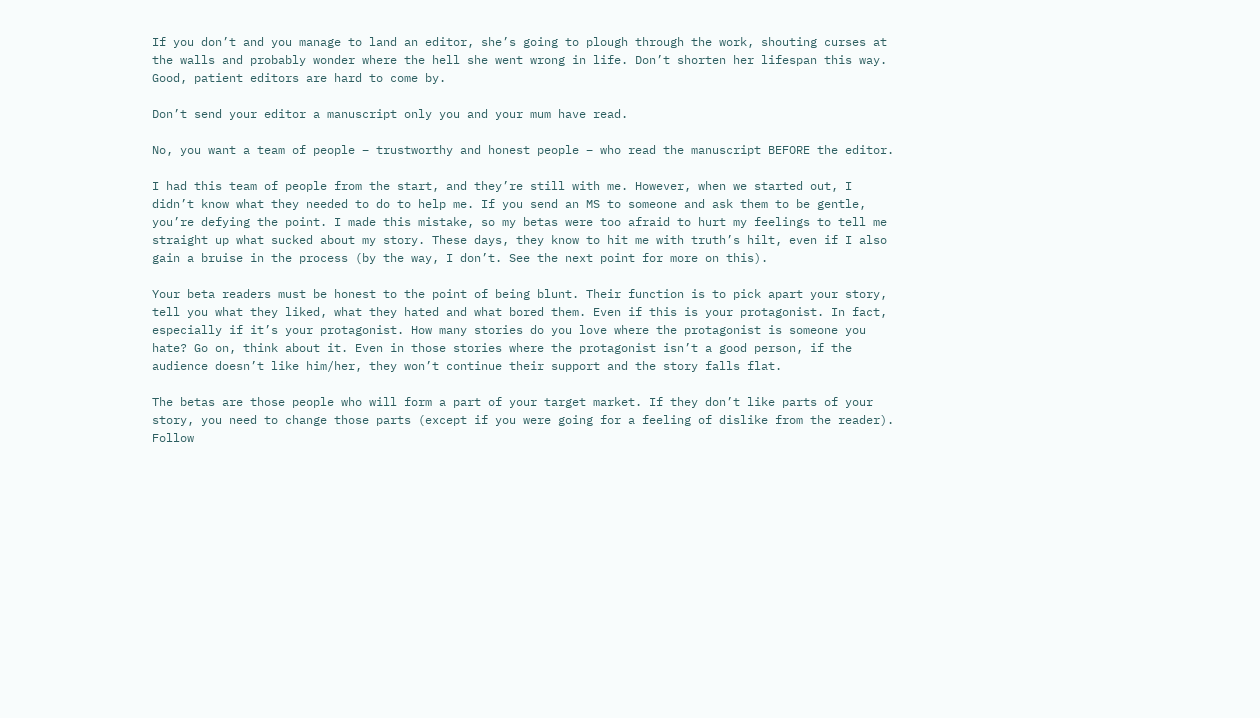If you don’t and you manage to land an editor, she’s going to plough through the work, shouting curses at the walls and probably wonder where the hell she went wrong in life. Don’t shorten her lifespan this way. Good, patient editors are hard to come by.

Don’t send your editor a manuscript only you and your mum have read.

No, you want a team of people – trustworthy and honest people – who read the manuscript BEFORE the editor.

I had this team of people from the start, and they’re still with me. However, when we started out, I didn’t know what they needed to do to help me. If you send an MS to someone and ask them to be gentle, you’re defying the point. I made this mistake, so my betas were too afraid to hurt my feelings to tell me straight up what sucked about my story. These days, they know to hit me with truth’s hilt, even if I also gain a bruise in the process (by the way, I don’t. See the next point for more on this).

Your beta readers must be honest to the point of being blunt. Their function is to pick apart your story, tell you what they liked, what they hated and what bored them. Even if this is your protagonist. In fact, especially if it’s your protagonist. How many stories do you love where the protagonist is someone you hate? Go on, think about it. Even in those stories where the protagonist isn’t a good person, if the audience doesn’t like him/her, they won’t continue their support and the story falls flat.

The betas are those people who will form a part of your target market. If they don’t like parts of your story, you need to change those parts (except if you were going for a feeling of dislike from the reader). Follow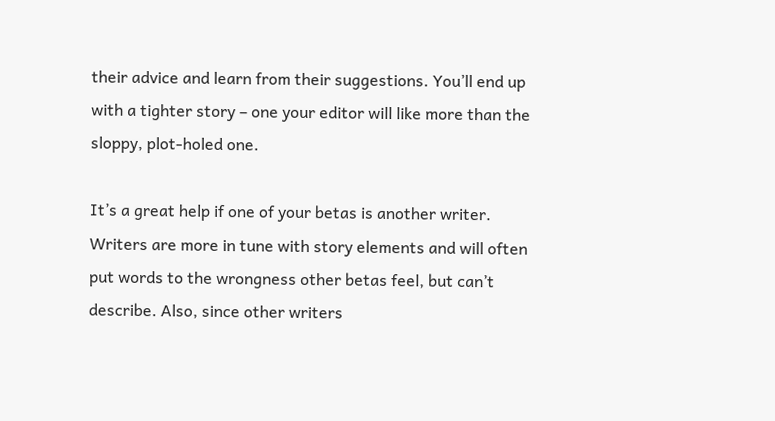their advice and learn from their suggestions. You’ll end up with a tighter story – one your editor will like more than the sloppy, plot-holed one.

It’s a great help if one of your betas is another writer. Writers are more in tune with story elements and will often put words to the wrongness other betas feel, but can’t describe. Also, since other writers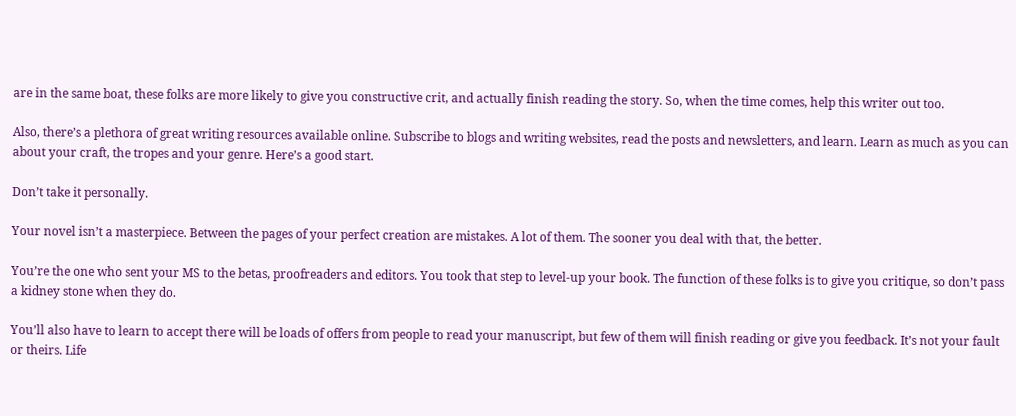are in the same boat, these folks are more likely to give you constructive crit, and actually finish reading the story. So, when the time comes, help this writer out too.

Also, there’s a plethora of great writing resources available online. Subscribe to blogs and writing websites, read the posts and newsletters, and learn. Learn as much as you can about your craft, the tropes and your genre. Here’s a good start.

Don’t take it personally.

Your novel isn’t a masterpiece. Between the pages of your perfect creation are mistakes. A lot of them. The sooner you deal with that, the better.

You’re the one who sent your MS to the betas, proofreaders and editors. You took that step to level-up your book. The function of these folks is to give you critique, so don’t pass a kidney stone when they do.

You’ll also have to learn to accept there will be loads of offers from people to read your manuscript, but few of them will finish reading or give you feedback. It’s not your fault or theirs. Life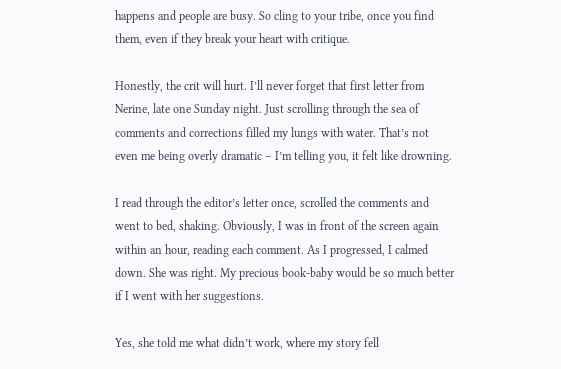happens and people are busy. So cling to your tribe, once you find them, even if they break your heart with critique.

Honestly, the crit will hurt. I’ll never forget that first letter from Nerine, late one Sunday night. Just scrolling through the sea of comments and corrections filled my lungs with water. That’s not even me being overly dramatic – I’m telling you, it felt like drowning.

I read through the editor’s letter once, scrolled the comments and went to bed, shaking. Obviously, I was in front of the screen again within an hour, reading each comment. As I progressed, I calmed down. She was right. My precious book-baby would be so much better if I went with her suggestions.

Yes, she told me what didn’t work, where my story fell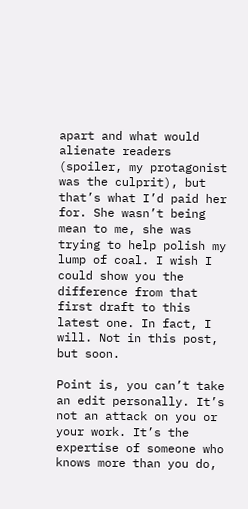apart and what would alienate readers (spoiler, my protagonist was the culprit), but that’s what I’d paid her for. She wasn’t being mean to me, she was trying to help polish my lump of coal. I wish I could show you the difference from that first draft to this latest one. In fact, I will. Not in this post, but soon.

Point is, you can’t take an edit personally. It’s not an attack on you or your work. It’s the expertise of someone who knows more than you do,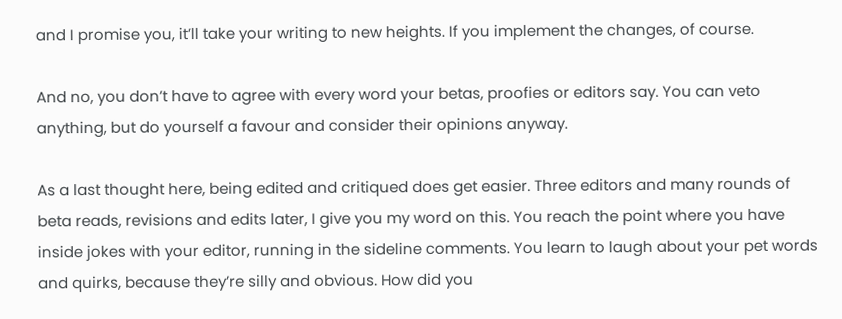and I promise you, it’ll take your writing to new heights. If you implement the changes, of course.

And no, you don’t have to agree with every word your betas, proofies or editors say. You can veto anything, but do yourself a favour and consider their opinions anyway.

As a last thought here, being edited and critiqued does get easier. Three editors and many rounds of beta reads, revisions and edits later, I give you my word on this. You reach the point where you have inside jokes with your editor, running in the sideline comments. You learn to laugh about your pet words and quirks, because they’re silly and obvious. How did you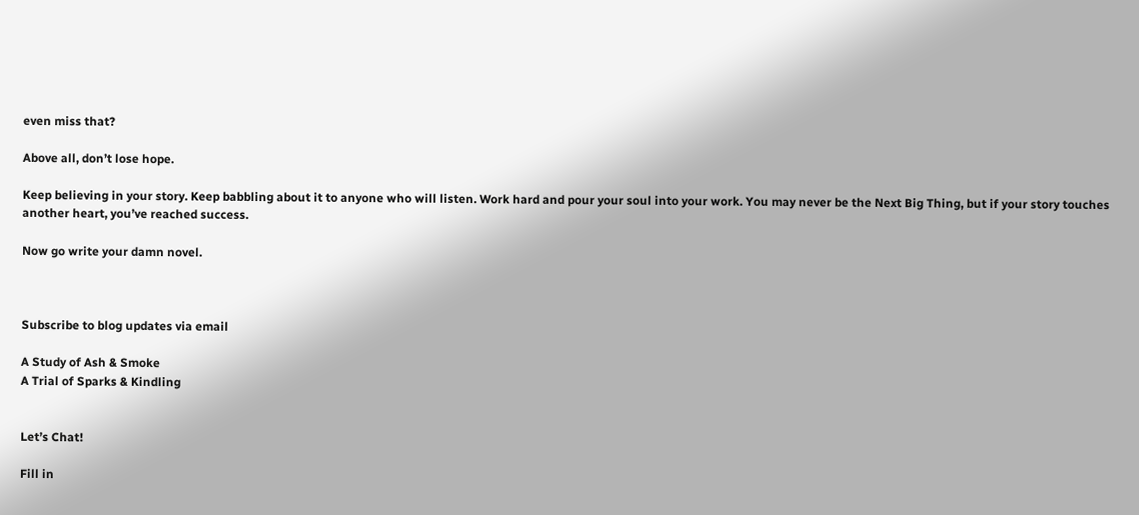even miss that?

Above all, don’t lose hope.

Keep believing in your story. Keep babbling about it to anyone who will listen. Work hard and pour your soul into your work. You may never be the Next Big Thing, but if your story touches another heart, you’ve reached success.

Now go write your damn novel.



Subscribe to blog updates via email

A Study of Ash & Smoke
A Trial of Sparks & Kindling


Let’s Chat!

Fill in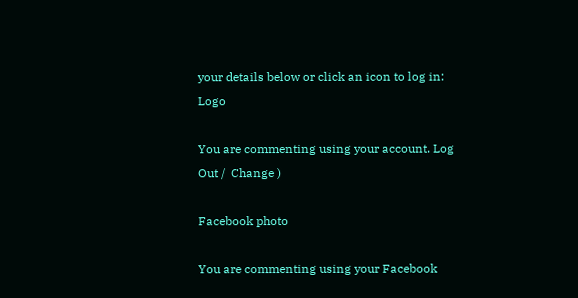your details below or click an icon to log in: Logo

You are commenting using your account. Log Out /  Change )

Facebook photo

You are commenting using your Facebook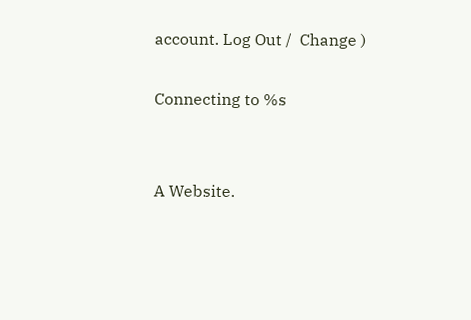account. Log Out /  Change )

Connecting to %s


A Website.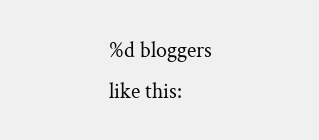%d bloggers like this: